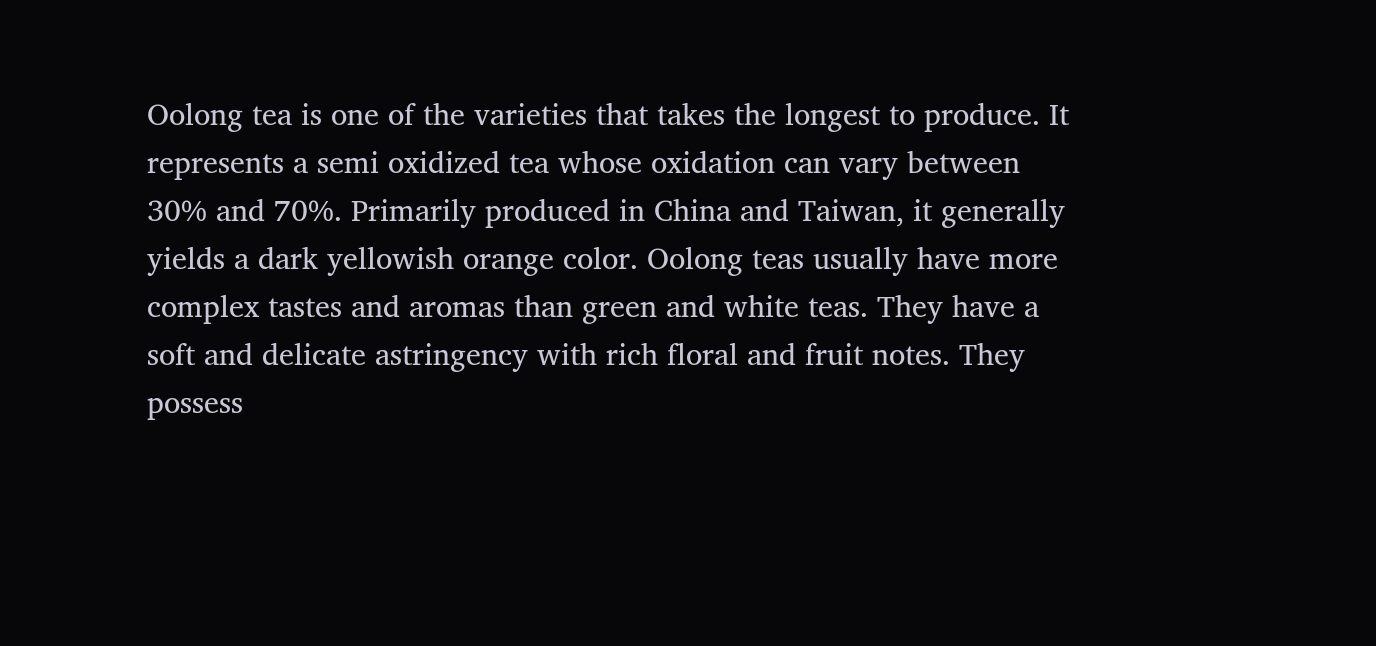Oolong tea is one of the varieties that takes the longest to produce. It represents a semi oxidized tea whose oxidation can vary between 30% and 70%. Primarily produced in China and Taiwan, it generally yields a dark yellowish orange color. Oolong teas usually have more complex tastes and aromas than green and white teas. They have a soft and delicate astringency with rich floral and fruit notes. They possess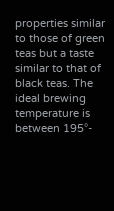properties similar to those of green teas but a taste similar to that of black teas. The ideal brewing temperature is between 195°-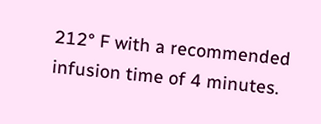212° F with a recommended infusion time of 4 minutes.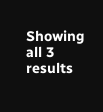Showing all 3 results